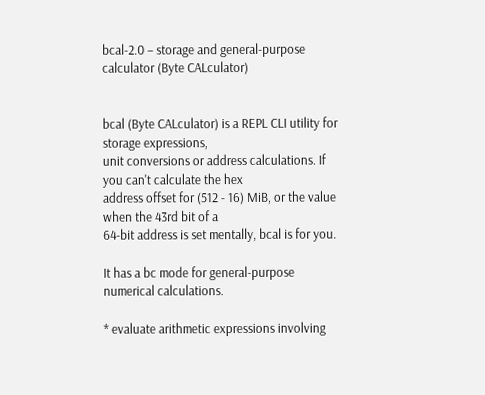bcal-2.0 – storage and general-purpose calculator (Byte CALculator)


bcal (Byte CALculator) is a REPL CLI utility for storage expressions,
unit conversions or address calculations. If you can't calculate the hex
address offset for (512 - 16) MiB, or the value when the 43rd bit of a
64-bit address is set mentally, bcal is for you.

It has a bc mode for general-purpose numerical calculations.

* evaluate arithmetic expressions involving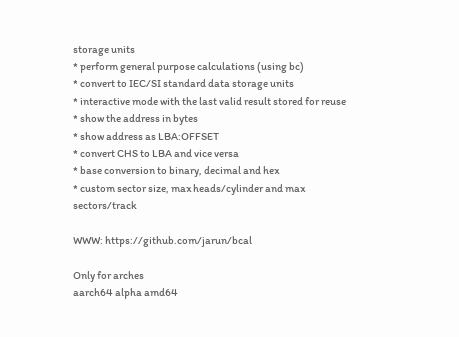storage units
* perform general purpose calculations (using bc)
* convert to IEC/SI standard data storage units
* interactive mode with the last valid result stored for reuse
* show the address in bytes
* show address as LBA:OFFSET
* convert CHS to LBA and vice versa
* base conversion to binary, decimal and hex
* custom sector size, max heads/cylinder and max sectors/track

WWW: https://github.com/jarun/bcal

Only for arches
aarch64 alpha amd64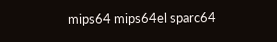mips64 mips64el sparc64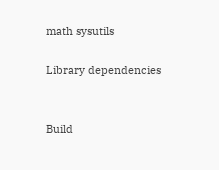math sysutils

Library dependencies


Build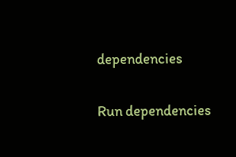dependencies

Run dependencies